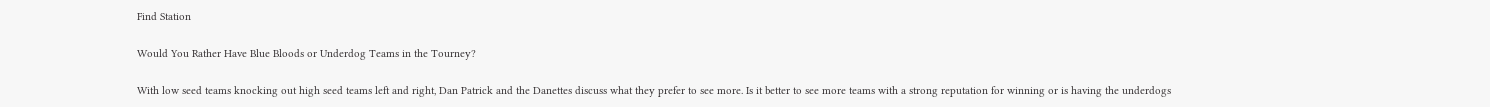Find Station

Would You Rather Have Blue Bloods or Underdog Teams in the Tourney?

With low seed teams knocking out high seed teams left and right, Dan Patrick and the Danettes discuss what they prefer to see more. Is it better to see more teams with a strong reputation for winning or is having the underdogs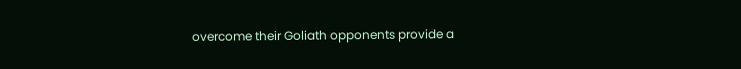overcome their Goliath opponents provide a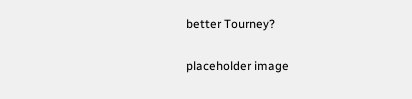better Tourney?

placeholder image